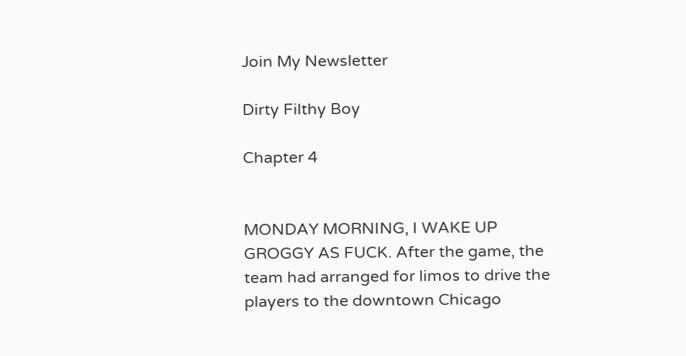Join My Newsletter

Dirty Filthy Boy

Chapter 4


MONDAY MORNING, I WAKE UP GROGGY AS FUCK. After the game, the team had arranged for limos to drive the players to the downtown Chicago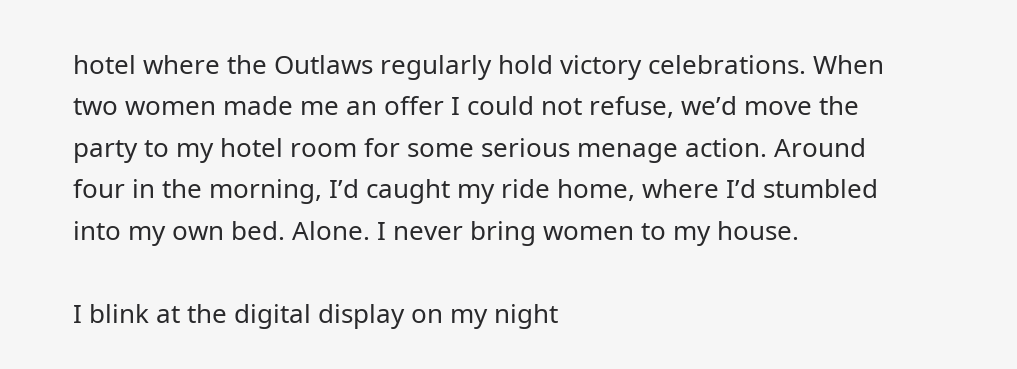hotel where the Outlaws regularly hold victory celebrations. When two women made me an offer I could not refuse, we’d move the party to my hotel room for some serious menage action. Around four in the morning, I’d caught my ride home, where I’d stumbled into my own bed. Alone. I never bring women to my house.

I blink at the digital display on my night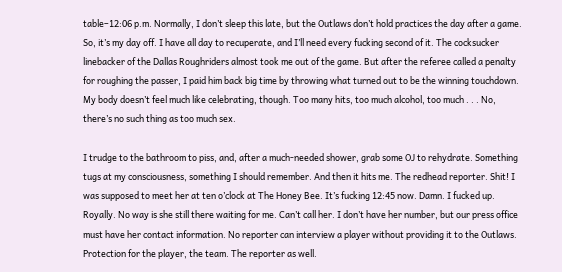table–12:06 p.m. Normally, I don’t sleep this late, but the Outlaws don’t hold practices the day after a game. So, it’s my day off. I have all day to recuperate, and I’ll need every fucking second of it. The cocksucker linebacker of the Dallas Roughriders almost took me out of the game. But after the referee called a penalty for roughing the passer, I paid him back big time by throwing what turned out to be the winning touchdown. My body doesn’t feel much like celebrating, though. Too many hits, too much alcohol, too much . . . No, there’s no such thing as too much sex.

I trudge to the bathroom to piss, and, after a much-needed shower, grab some OJ to rehydrate. Something tugs at my consciousness, something I should remember. And then it hits me. The redhead reporter. Shit! I was supposed to meet her at ten o’clock at The Honey Bee. It’s fucking 12:45 now. Damn. I fucked up. Royally. No way is she still there waiting for me. Can’t call her. I don’t have her number, but our press office must have her contact information. No reporter can interview a player without providing it to the Outlaws. Protection for the player, the team. The reporter as well.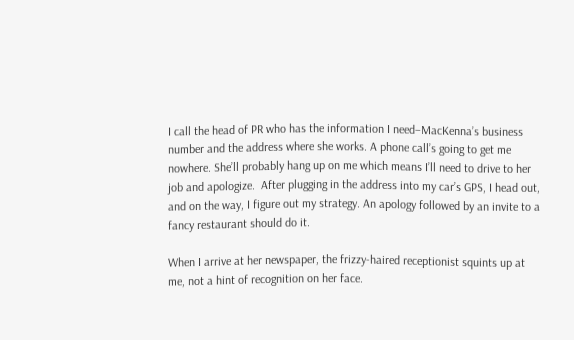I call the head of PR who has the information I need–MacKenna’s business number and the address where she works. A phone call’s going to get me nowhere. She’ll probably hang up on me which means I’ll need to drive to her job and apologize.  After plugging in the address into my car’s GPS, I head out, and on the way, I figure out my strategy. An apology followed by an invite to a fancy restaurant should do it.

When I arrive at her newspaper, the frizzy-haired receptionist squints up at me, not a hint of recognition on her face.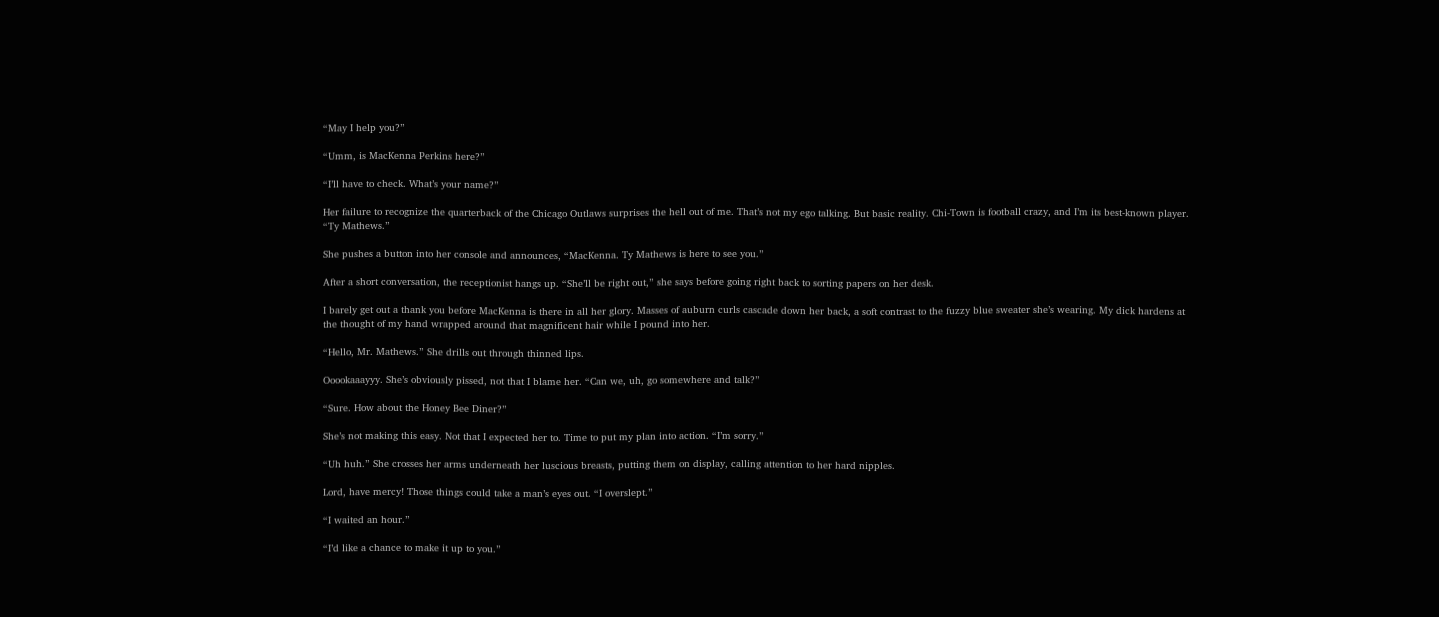“May I help you?”

“Umm, is MacKenna Perkins here?”

“I’ll have to check. What’s your name?”

Her failure to recognize the quarterback of the Chicago Outlaws surprises the hell out of me. That’s not my ego talking. But basic reality. Chi-Town is football crazy, and I’m its best-known player. “Ty Mathews.”

She pushes a button into her console and announces, “MacKenna. Ty Mathews is here to see you.”

After a short conversation, the receptionist hangs up. “She’ll be right out,” she says before going right back to sorting papers on her desk.

I barely get out a thank you before MacKenna is there in all her glory. Masses of auburn curls cascade down her back, a soft contrast to the fuzzy blue sweater she’s wearing. My dick hardens at the thought of my hand wrapped around that magnificent hair while I pound into her.

“Hello, Mr. Mathews.” She drills out through thinned lips.

Ooookaaayyy. She’s obviously pissed, not that I blame her. “Can we, uh, go somewhere and talk?”

“Sure. How about the Honey Bee Diner?”

She’s not making this easy. Not that I expected her to. Time to put my plan into action. “I’m sorry.”

“Uh huh.” She crosses her arms underneath her luscious breasts, putting them on display, calling attention to her hard nipples.

Lord, have mercy! Those things could take a man’s eyes out. “I overslept.”

“I waited an hour.”

“I’d like a chance to make it up to you.”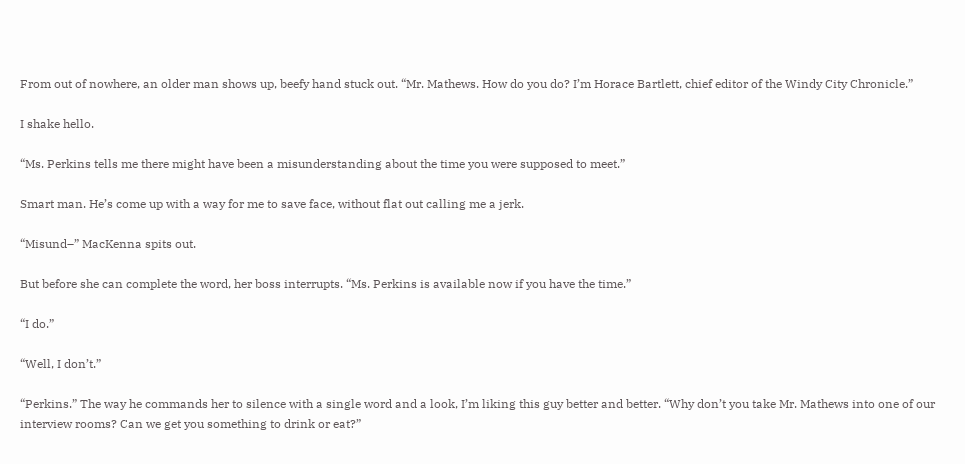From out of nowhere, an older man shows up, beefy hand stuck out. “Mr. Mathews. How do you do? I’m Horace Bartlett, chief editor of the Windy City Chronicle.”

I shake hello.

“Ms. Perkins tells me there might have been a misunderstanding about the time you were supposed to meet.”

Smart man. He’s come up with a way for me to save face, without flat out calling me a jerk.

“Misund–” MacKenna spits out.

But before she can complete the word, her boss interrupts. “Ms. Perkins is available now if you have the time.”

“I do.”

“Well, I don’t.”

“Perkins.” The way he commands her to silence with a single word and a look, I’m liking this guy better and better. “Why don’t you take Mr. Mathews into one of our interview rooms? Can we get you something to drink or eat?”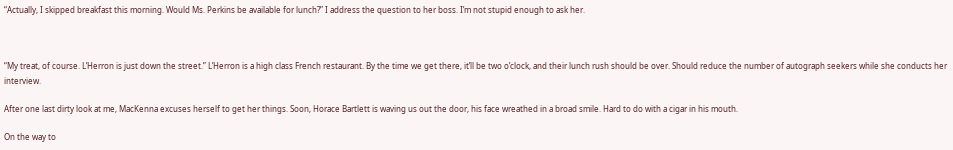“Actually, I skipped breakfast this morning. Would Ms. Perkins be available for lunch?” I address the question to her boss. I’m not stupid enough to ask her.



“My treat, of course. L’Herron is just down the street.” L’Herron is a high class French restaurant. By the time we get there, it’ll be two o’clock, and their lunch rush should be over. Should reduce the number of autograph seekers while she conducts her interview.

After one last dirty look at me, MacKenna excuses herself to get her things. Soon, Horace Bartlett is waving us out the door, his face wreathed in a broad smile. Hard to do with a cigar in his mouth.

On the way to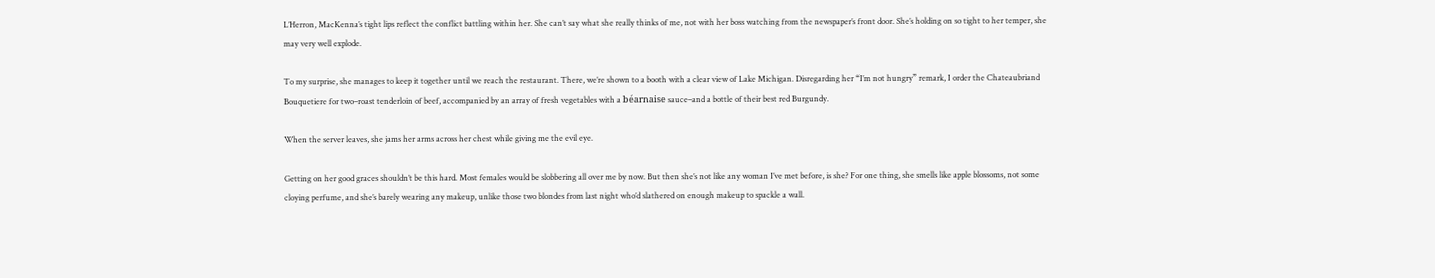L’Herron, MacKenna’s tight lips reflect the conflict battling within her. She can’t say what she really thinks of me, not with her boss watching from the newspaper’s front door. She’s holding on so tight to her temper, she may very well explode.

To my surprise, she manages to keep it together until we reach the restaurant. There, we’re shown to a booth with a clear view of Lake Michigan. Disregarding her “I’m not hungry” remark, I order the Chateaubriand Bouquetiere for two–roast tenderloin of beef, accompanied by an array of fresh vegetables with a béarnaise sauce–and a bottle of their best red Burgundy.

When the server leaves, she jams her arms across her chest while giving me the evil eye.

Getting on her good graces shouldn’t be this hard. Most females would be slobbering all over me by now. But then she’s not like any woman I’ve met before, is she? For one thing, she smells like apple blossoms, not some cloying perfume, and she’s barely wearing any makeup, unlike those two blondes from last night who’d slathered on enough makeup to spackle a wall.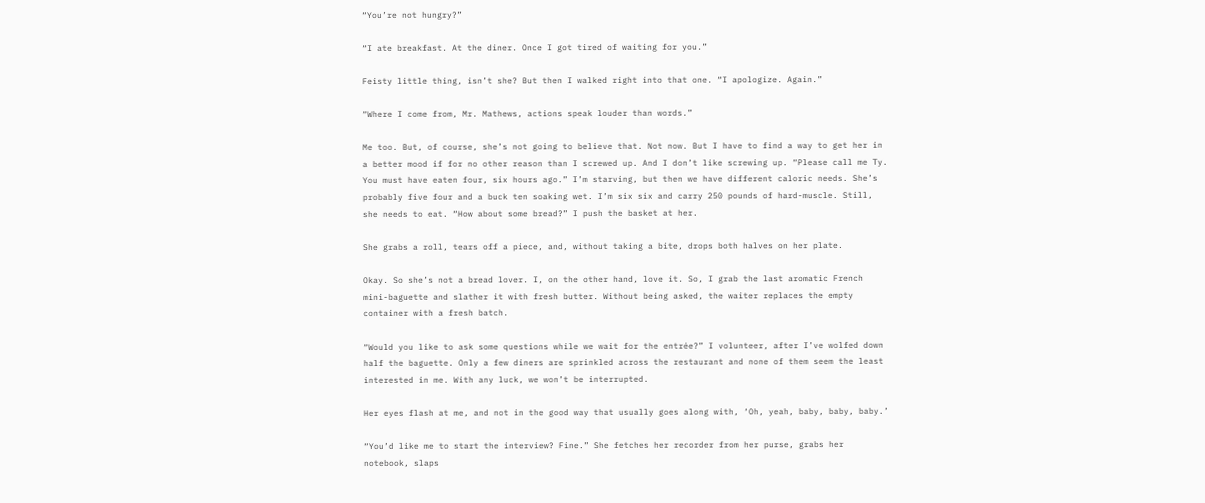“You’re not hungry?”

“I ate breakfast. At the diner. Once I got tired of waiting for you.”

Feisty little thing, isn’t she? But then I walked right into that one. “I apologize. Again.”

“Where I come from, Mr. Mathews, actions speak louder than words.”

Me too. But, of course, she’s not going to believe that. Not now. But I have to find a way to get her in a better mood if for no other reason than I screwed up. And I don’t like screwing up. “Please call me Ty. You must have eaten four, six hours ago.” I’m starving, but then we have different caloric needs. She’s probably five four and a buck ten soaking wet. I’m six six and carry 250 pounds of hard-muscle. Still, she needs to eat. “How about some bread?” I push the basket at her.

She grabs a roll, tears off a piece, and, without taking a bite, drops both halves on her plate.

Okay. So she’s not a bread lover. I, on the other hand, love it. So, I grab the last aromatic French mini-baguette and slather it with fresh butter. Without being asked, the waiter replaces the empty container with a fresh batch.

“Would you like to ask some questions while we wait for the entrée?” I volunteer, after I’ve wolfed down half the baguette. Only a few diners are sprinkled across the restaurant and none of them seem the least interested in me. With any luck, we won’t be interrupted.

Her eyes flash at me, and not in the good way that usually goes along with, ‘Oh, yeah, baby, baby, baby.’

“You’d like me to start the interview? Fine.” She fetches her recorder from her purse, grabs her notebook, slaps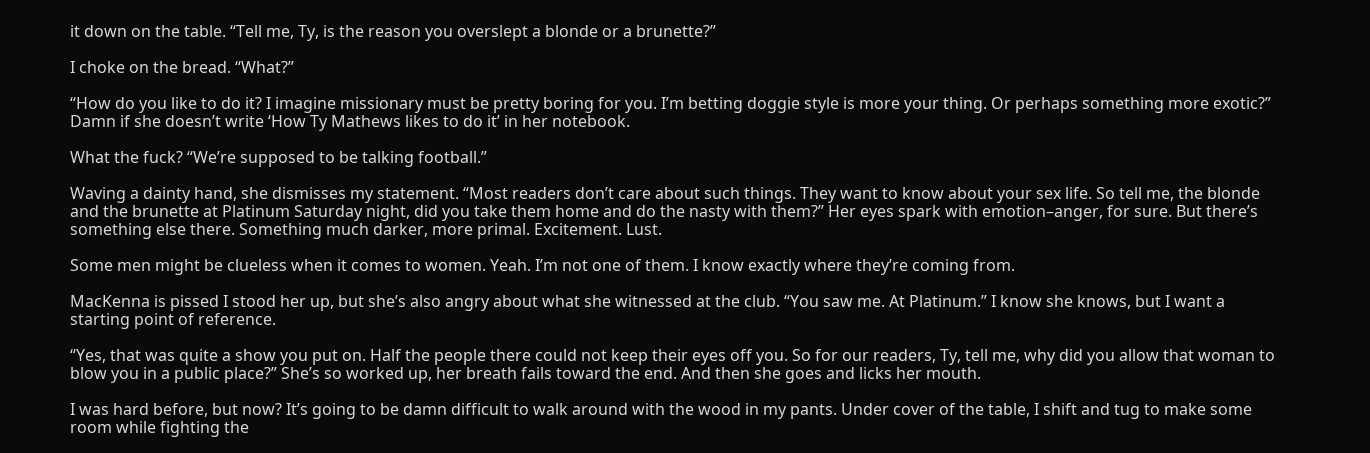it down on the table. “Tell me, Ty, is the reason you overslept a blonde or a brunette?”

I choke on the bread. “What?”

“How do you like to do it? I imagine missionary must be pretty boring for you. I’m betting doggie style is more your thing. Or perhaps something more exotic?” Damn if she doesn’t write ‘How Ty Mathews likes to do it’ in her notebook.

What the fuck? “We’re supposed to be talking football.”

Waving a dainty hand, she dismisses my statement. “Most readers don’t care about such things. They want to know about your sex life. So tell me, the blonde and the brunette at Platinum Saturday night, did you take them home and do the nasty with them?” Her eyes spark with emotion–anger, for sure. But there’s something else there. Something much darker, more primal. Excitement. Lust.

Some men might be clueless when it comes to women. Yeah. I’m not one of them. I know exactly where they’re coming from.

MacKenna is pissed I stood her up, but she’s also angry about what she witnessed at the club. “You saw me. At Platinum.” I know she knows, but I want a starting point of reference.

“Yes, that was quite a show you put on. Half the people there could not keep their eyes off you. So for our readers, Ty, tell me, why did you allow that woman to blow you in a public place?” She’s so worked up, her breath fails toward the end. And then she goes and licks her mouth.

I was hard before, but now? It’s going to be damn difficult to walk around with the wood in my pants. Under cover of the table, I shift and tug to make some room while fighting the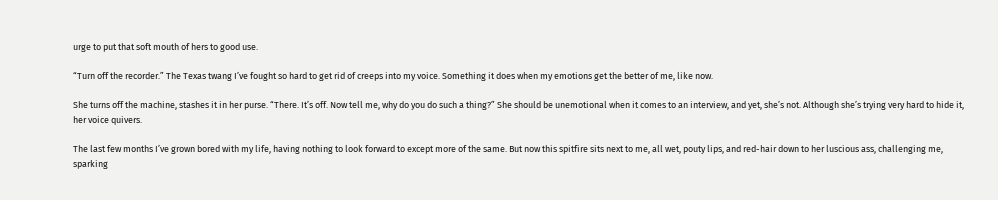urge to put that soft mouth of hers to good use.

“Turn off the recorder.” The Texas twang I’ve fought so hard to get rid of creeps into my voice. Something it does when my emotions get the better of me, like now.

She turns off the machine, stashes it in her purse. “There. It’s off. Now tell me, why do you do such a thing?” She should be unemotional when it comes to an interview, and yet, she’s not. Although she’s trying very hard to hide it, her voice quivers.

The last few months I’ve grown bored with my life, having nothing to look forward to except more of the same. But now this spitfire sits next to me, all wet, pouty lips, and red-hair down to her luscious ass, challenging me, sparking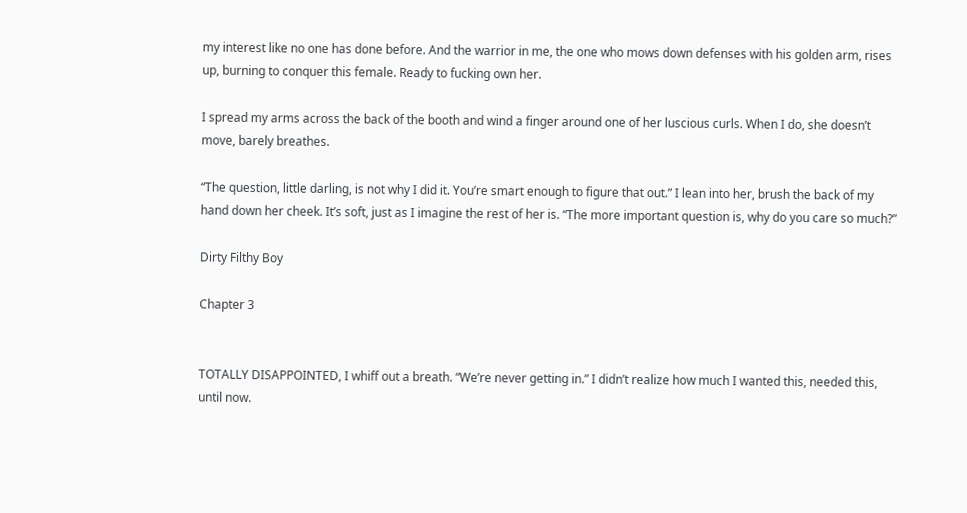my interest like no one has done before. And the warrior in me, the one who mows down defenses with his golden arm, rises up, burning to conquer this female. Ready to fucking own her.

I spread my arms across the back of the booth and wind a finger around one of her luscious curls. When I do, she doesn’t move, barely breathes.

“The question, little darling, is not why I did it. You’re smart enough to figure that out.” I lean into her, brush the back of my hand down her cheek. It’s soft, just as I imagine the rest of her is. “The more important question is, why do you care so much?”

Dirty Filthy Boy

Chapter 3


TOTALLY DISAPPOINTED, I whiff out a breath. “We’re never getting in.” I didn’t realize how much I wanted this, needed this, until now.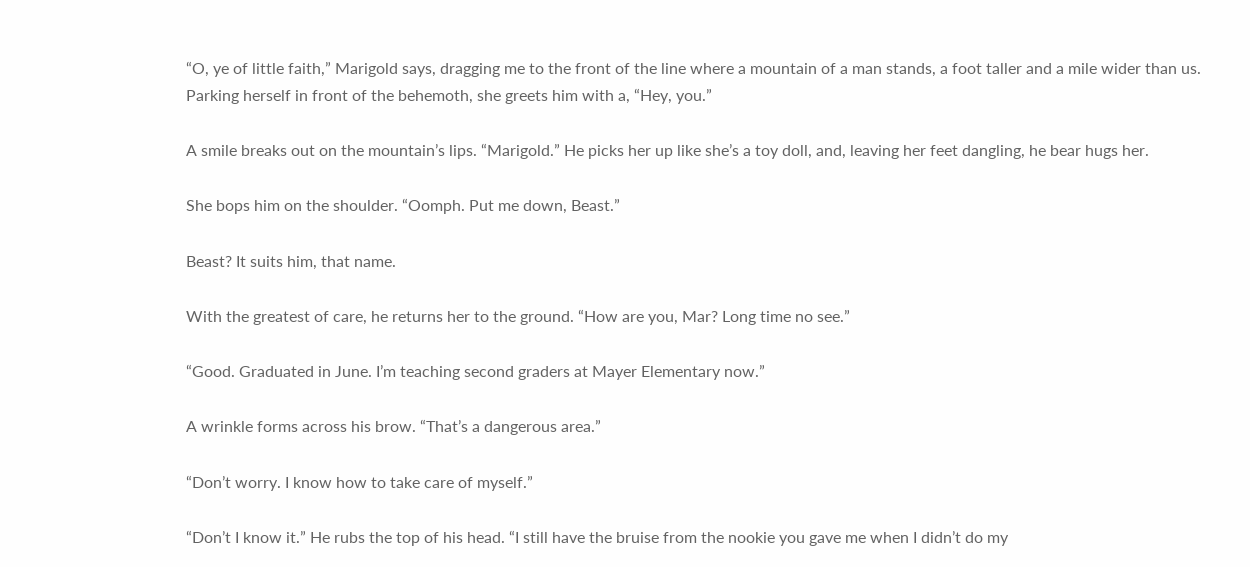“O, ye of little faith,” Marigold says, dragging me to the front of the line where a mountain of a man stands, a foot taller and a mile wider than us. Parking herself in front of the behemoth, she greets him with a, “Hey, you.”

A smile breaks out on the mountain’s lips. “Marigold.” He picks her up like she’s a toy doll, and, leaving her feet dangling, he bear hugs her.

She bops him on the shoulder. “Oomph. Put me down, Beast.”

Beast? It suits him, that name.

With the greatest of care, he returns her to the ground. “How are you, Mar? Long time no see.”

“Good. Graduated in June. I’m teaching second graders at Mayer Elementary now.”

A wrinkle forms across his brow. “That’s a dangerous area.”

“Don’t worry. I know how to take care of myself.”

“Don’t I know it.” He rubs the top of his head. “I still have the bruise from the nookie you gave me when I didn’t do my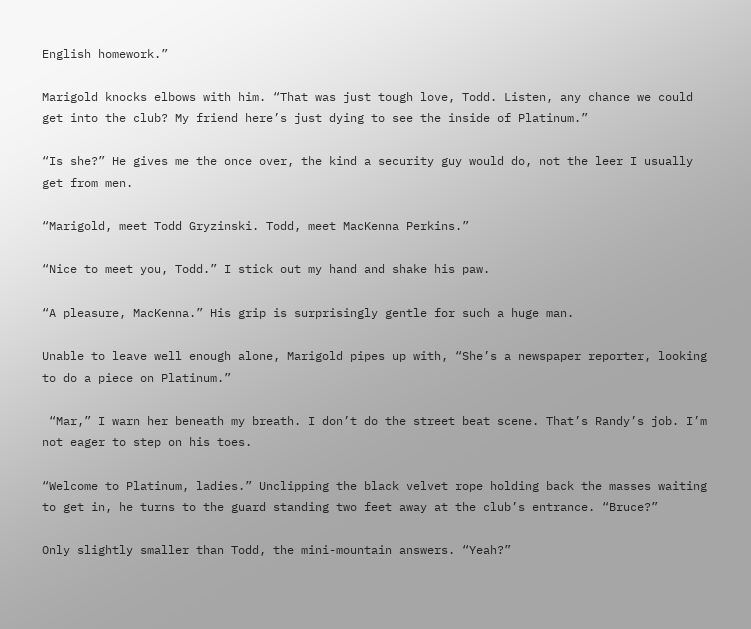English homework.”

Marigold knocks elbows with him. “That was just tough love, Todd. Listen, any chance we could get into the club? My friend here’s just dying to see the inside of Platinum.”

“Is she?” He gives me the once over, the kind a security guy would do, not the leer I usually get from men.

“Marigold, meet Todd Gryzinski. Todd, meet MacKenna Perkins.”

“Nice to meet you, Todd.” I stick out my hand and shake his paw.

“A pleasure, MacKenna.” His grip is surprisingly gentle for such a huge man.

Unable to leave well enough alone, Marigold pipes up with, “She’s a newspaper reporter, looking to do a piece on Platinum.”

 “Mar,” I warn her beneath my breath. I don’t do the street beat scene. That’s Randy’s job. I’m not eager to step on his toes.

“Welcome to Platinum, ladies.” Unclipping the black velvet rope holding back the masses waiting to get in, he turns to the guard standing two feet away at the club’s entrance. “Bruce?”

Only slightly smaller than Todd, the mini-mountain answers. “Yeah?”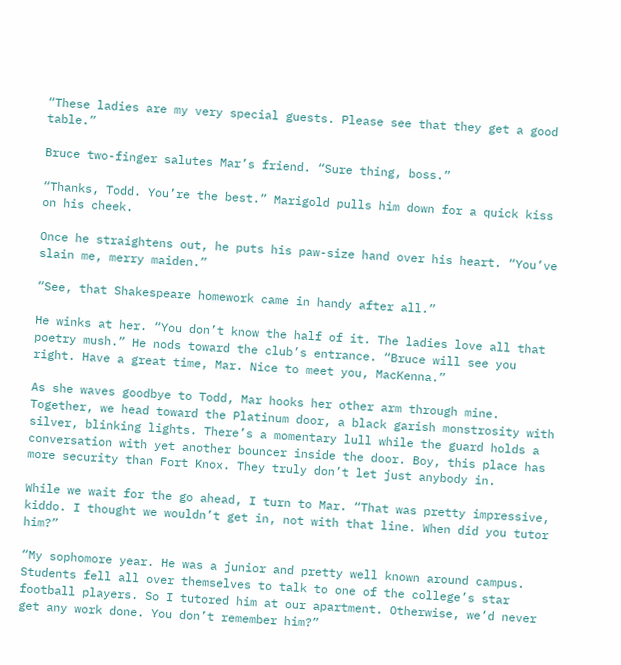“These ladies are my very special guests. Please see that they get a good table.”

Bruce two-finger salutes Mar’s friend. “Sure thing, boss.”

“Thanks, Todd. You’re the best.” Marigold pulls him down for a quick kiss on his cheek.

Once he straightens out, he puts his paw-size hand over his heart. “You’ve slain me, merry maiden.”

“See, that Shakespeare homework came in handy after all.”

He winks at her. “You don’t know the half of it. The ladies love all that poetry mush.” He nods toward the club’s entrance. “Bruce will see you right. Have a great time, Mar. Nice to meet you, MacKenna.”

As she waves goodbye to Todd, Mar hooks her other arm through mine. Together, we head toward the Platinum door, a black garish monstrosity with silver, blinking lights. There’s a momentary lull while the guard holds a conversation with yet another bouncer inside the door. Boy, this place has more security than Fort Knox. They truly don’t let just anybody in.

While we wait for the go ahead, I turn to Mar. “That was pretty impressive, kiddo. I thought we wouldn’t get in, not with that line. When did you tutor him?”

“My sophomore year. He was a junior and pretty well known around campus. Students fell all over themselves to talk to one of the college’s star football players. So I tutored him at our apartment. Otherwise, we’d never get any work done. You don’t remember him?”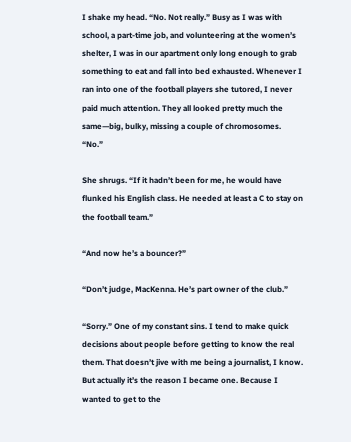I shake my head. “No. Not really.” Busy as I was with school, a part-time job, and volunteering at the women’s shelter, I was in our apartment only long enough to grab something to eat and fall into bed exhausted. Whenever I ran into one of the football players she tutored, I never paid much attention. They all looked pretty much the same—big, bulky, missing a couple of chromosomes. “No.”

She shrugs. “If it hadn’t been for me, he would have flunked his English class. He needed at least a C to stay on the football team.”

“And now he’s a bouncer?”

“Don’t judge, MacKenna. He’s part owner of the club.”

“Sorry.” One of my constant sins. I tend to make quick decisions about people before getting to know the real them. That doesn’t jive with me being a journalist, I know. But actually it’s the reason I became one. Because I wanted to get to the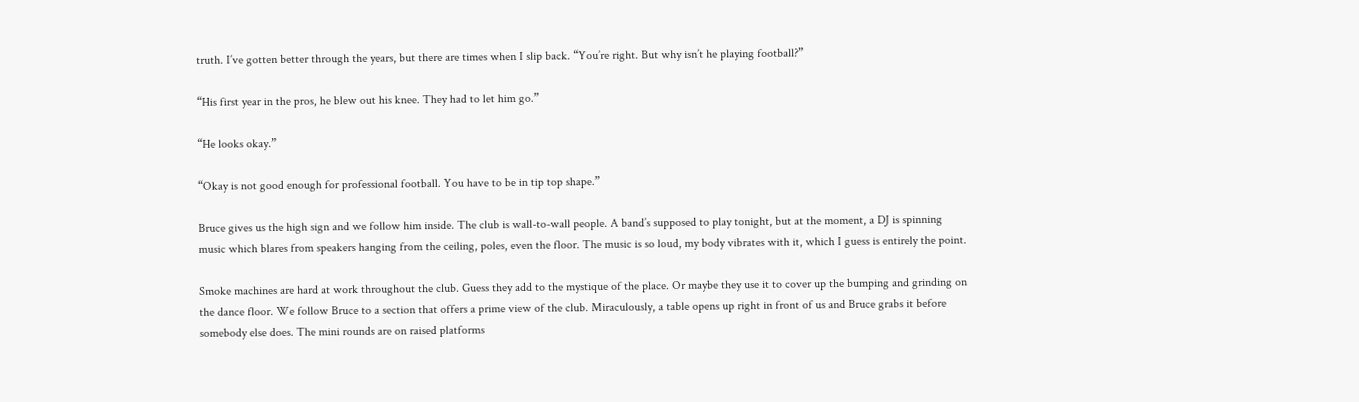truth. I’ve gotten better through the years, but there are times when I slip back. “You’re right. But why isn’t he playing football?”

“His first year in the pros, he blew out his knee. They had to let him go.”

“He looks okay.”

“Okay is not good enough for professional football. You have to be in tip top shape.”

Bruce gives us the high sign and we follow him inside. The club is wall-to-wall people. A band’s supposed to play tonight, but at the moment, a DJ is spinning music which blares from speakers hanging from the ceiling, poles, even the floor. The music is so loud, my body vibrates with it, which I guess is entirely the point.

Smoke machines are hard at work throughout the club. Guess they add to the mystique of the place. Or maybe they use it to cover up the bumping and grinding on the dance floor. We follow Bruce to a section that offers a prime view of the club. Miraculously, a table opens up right in front of us and Bruce grabs it before somebody else does. The mini rounds are on raised platforms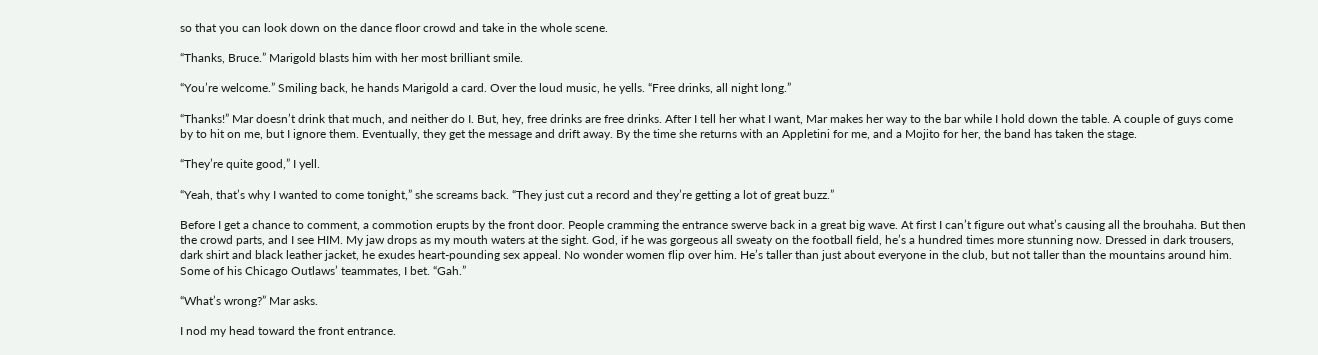so that you can look down on the dance floor crowd and take in the whole scene.

“Thanks, Bruce.” Marigold blasts him with her most brilliant smile.

“You’re welcome.” Smiling back, he hands Marigold a card. Over the loud music, he yells. “Free drinks, all night long.”

“Thanks!” Mar doesn’t drink that much, and neither do I. But, hey, free drinks are free drinks. After I tell her what I want, Mar makes her way to the bar while I hold down the table. A couple of guys come by to hit on me, but I ignore them. Eventually, they get the message and drift away. By the time she returns with an Appletini for me, and a Mojito for her, the band has taken the stage.

“They’re quite good,” I yell.

“Yeah, that’s why I wanted to come tonight,” she screams back. “They just cut a record and they’re getting a lot of great buzz.”

Before I get a chance to comment, a commotion erupts by the front door. People cramming the entrance swerve back in a great big wave. At first I can’t figure out what’s causing all the brouhaha. But then the crowd parts, and I see HIM. My jaw drops as my mouth waters at the sight. God, if he was gorgeous all sweaty on the football field, he’s a hundred times more stunning now. Dressed in dark trousers, dark shirt and black leather jacket, he exudes heart-pounding sex appeal. No wonder women flip over him. He’s taller than just about everyone in the club, but not taller than the mountains around him. Some of his Chicago Outlaws’ teammates, I bet. “Gah.”

“What’s wrong?” Mar asks.

I nod my head toward the front entrance.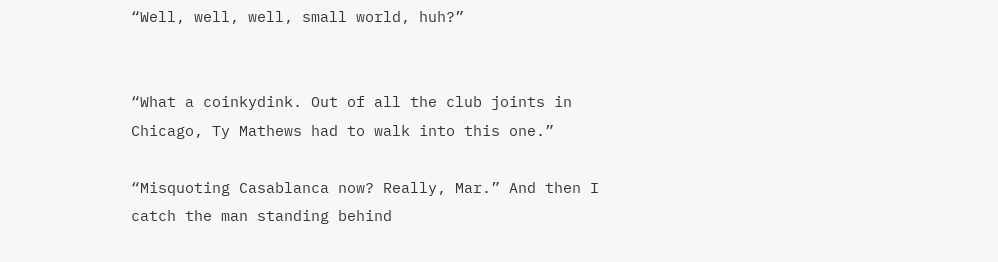“Well, well, well, small world, huh?”


“What a coinkydink. Out of all the club joints in Chicago, Ty Mathews had to walk into this one.”

“Misquoting Casablanca now? Really, Mar.” And then I catch the man standing behind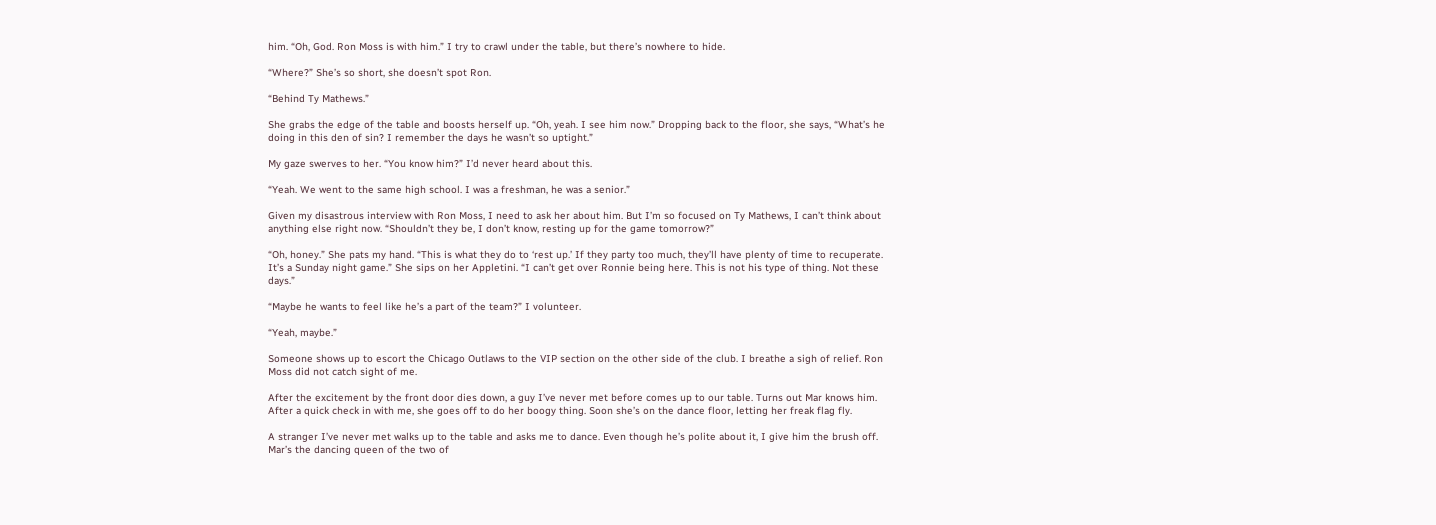him. “Oh, God. Ron Moss is with him.” I try to crawl under the table, but there’s nowhere to hide.

“Where?” She’s so short, she doesn’t spot Ron.

“Behind Ty Mathews.”

She grabs the edge of the table and boosts herself up. “Oh, yeah. I see him now.” Dropping back to the floor, she says, “What’s he doing in this den of sin? I remember the days he wasn’t so uptight.”

My gaze swerves to her. “You know him?” I’d never heard about this.

“Yeah. We went to the same high school. I was a freshman, he was a senior.”

Given my disastrous interview with Ron Moss, I need to ask her about him. But I’m so focused on Ty Mathews, I can’t think about anything else right now. “Shouldn’t they be, I don’t know, resting up for the game tomorrow?”

“Oh, honey.” She pats my hand. “This is what they do to ‘rest up.’ If they party too much, they’ll have plenty of time to recuperate. It’s a Sunday night game.” She sips on her Appletini. “I can’t get over Ronnie being here. This is not his type of thing. Not these days.”

“Maybe he wants to feel like he’s a part of the team?” I volunteer.

“Yeah, maybe.”

Someone shows up to escort the Chicago Outlaws to the VIP section on the other side of the club. I breathe a sigh of relief. Ron Moss did not catch sight of me.

After the excitement by the front door dies down, a guy I’ve never met before comes up to our table. Turns out Mar knows him. After a quick check in with me, she goes off to do her boogy thing. Soon she’s on the dance floor, letting her freak flag fly.

A stranger I’ve never met walks up to the table and asks me to dance. Even though he’s polite about it, I give him the brush off. Mar’s the dancing queen of the two of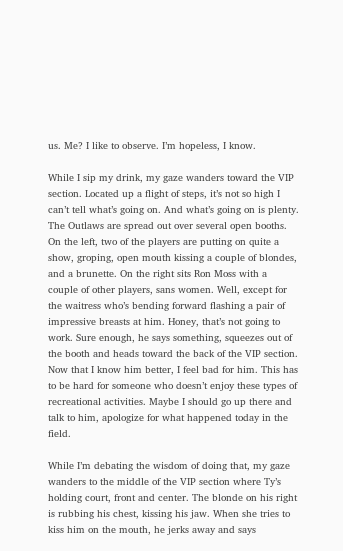us. Me? I like to observe. I’m hopeless, I know.

While I sip my drink, my gaze wanders toward the VIP section. Located up a flight of steps, it’s not so high I can’t tell what’s going on. And what’s going on is plenty. The Outlaws are spread out over several open booths. On the left, two of the players are putting on quite a show, groping, open mouth kissing a couple of blondes, and a brunette. On the right sits Ron Moss with a couple of other players, sans women. Well, except for the waitress who’s bending forward flashing a pair of impressive breasts at him. Honey, that’s not going to work. Sure enough, he says something, squeezes out of the booth and heads toward the back of the VIP section. Now that I know him better, I feel bad for him. This has to be hard for someone who doesn’t enjoy these types of recreational activities. Maybe I should go up there and talk to him, apologize for what happened today in the field.

While I’m debating the wisdom of doing that, my gaze wanders to the middle of the VIP section where Ty’s holding court, front and center. The blonde on his right is rubbing his chest, kissing his jaw. When she tries to kiss him on the mouth, he jerks away and says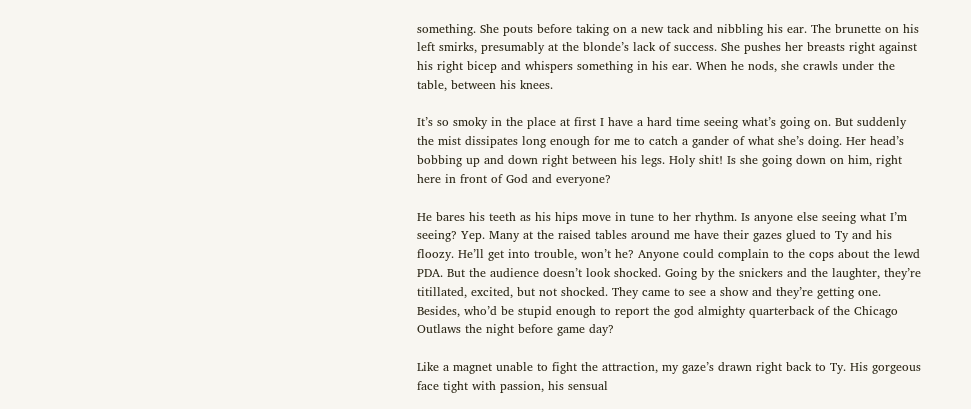something. She pouts before taking on a new tack and nibbling his ear. The brunette on his left smirks, presumably at the blonde’s lack of success. She pushes her breasts right against his right bicep and whispers something in his ear. When he nods, she crawls under the table, between his knees.

It’s so smoky in the place at first I have a hard time seeing what’s going on. But suddenly the mist dissipates long enough for me to catch a gander of what she’s doing. Her head’s bobbing up and down right between his legs. Holy shit! Is she going down on him, right here in front of God and everyone?

He bares his teeth as his hips move in tune to her rhythm. Is anyone else seeing what I’m seeing? Yep. Many at the raised tables around me have their gazes glued to Ty and his floozy. He’ll get into trouble, won’t he? Anyone could complain to the cops about the lewd PDA. But the audience doesn’t look shocked. Going by the snickers and the laughter, they’re  titillated, excited, but not shocked. They came to see a show and they’re getting one. Besides, who’d be stupid enough to report the god almighty quarterback of the Chicago Outlaws the night before game day?

Like a magnet unable to fight the attraction, my gaze’s drawn right back to Ty. His gorgeous face tight with passion, his sensual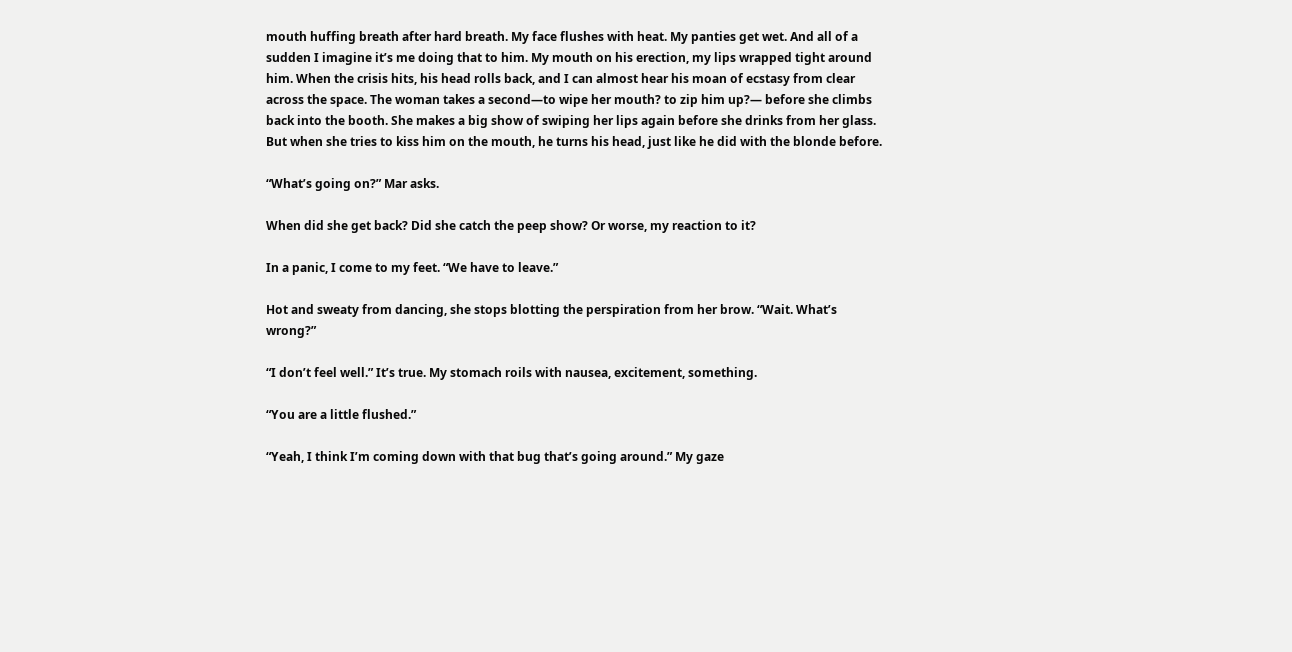mouth huffing breath after hard breath. My face flushes with heat. My panties get wet. And all of a sudden I imagine it’s me doing that to him. My mouth on his erection, my lips wrapped tight around him. When the crisis hits, his head rolls back, and I can almost hear his moan of ecstasy from clear across the space. The woman takes a second—to wipe her mouth? to zip him up?— before she climbs back into the booth. She makes a big show of swiping her lips again before she drinks from her glass. But when she tries to kiss him on the mouth, he turns his head, just like he did with the blonde before.

“What’s going on?” Mar asks.

When did she get back? Did she catch the peep show? Or worse, my reaction to it?

In a panic, I come to my feet. “We have to leave.”

Hot and sweaty from dancing, she stops blotting the perspiration from her brow. “Wait. What’s wrong?”

“I don’t feel well.” It’s true. My stomach roils with nausea, excitement, something.

“You are a little flushed.”

“Yeah, I think I’m coming down with that bug that’s going around.” My gaze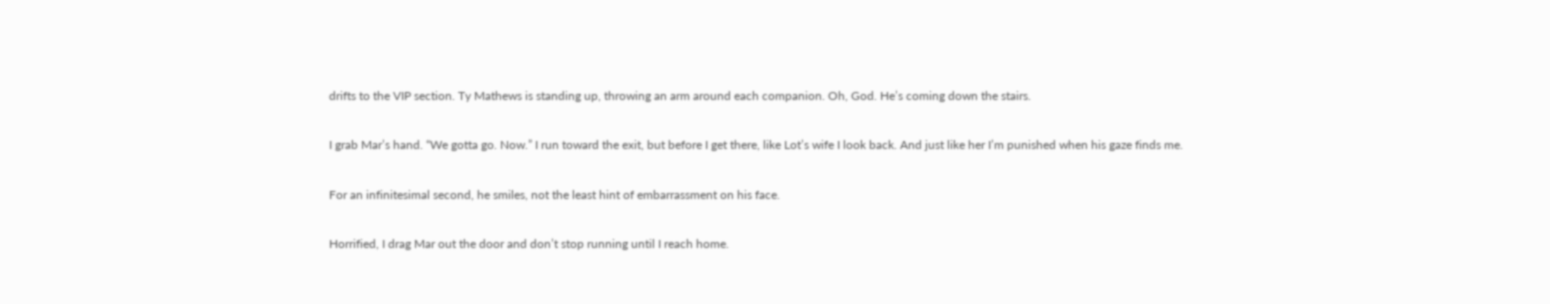drifts to the VIP section. Ty Mathews is standing up, throwing an arm around each companion. Oh, God. He’s coming down the stairs.

I grab Mar’s hand. “We gotta go. Now.” I run toward the exit, but before I get there, like Lot’s wife I look back. And just like her I’m punished when his gaze finds me.

For an infinitesimal second, he smiles, not the least hint of embarrassment on his face.

Horrified, I drag Mar out the door and don’t stop running until I reach home.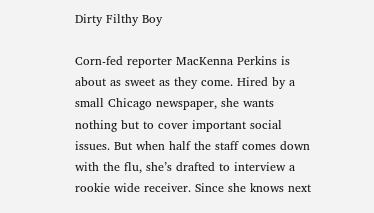Dirty Filthy Boy

Corn-fed reporter MacKenna Perkins is about as sweet as they come. Hired by a small Chicago newspaper, she wants nothing but to cover important social issues. But when half the staff comes down with the flu, she’s drafted to interview a rookie wide receiver. Since she knows next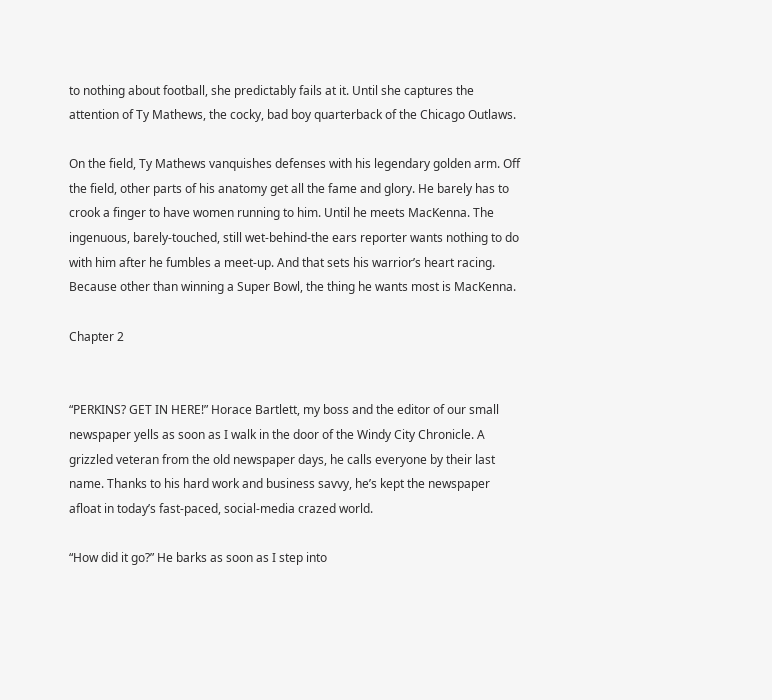to nothing about football, she predictably fails at it. Until she captures the attention of Ty Mathews, the cocky, bad boy quarterback of the Chicago Outlaws.

On the field, Ty Mathews vanquishes defenses with his legendary golden arm. Off the field, other parts of his anatomy get all the fame and glory. He barely has to crook a finger to have women running to him. Until he meets MacKenna. The ingenuous, barely-touched, still wet-behind-the ears reporter wants nothing to do with him after he fumbles a meet-up. And that sets his warrior’s heart racing. Because other than winning a Super Bowl, the thing he wants most is MacKenna.

Chapter 2


“PERKINS? GET IN HERE!” Horace Bartlett, my boss and the editor of our small newspaper yells as soon as I walk in the door of the Windy City Chronicle. A grizzled veteran from the old newspaper days, he calls everyone by their last name. Thanks to his hard work and business savvy, he’s kept the newspaper afloat in today’s fast-paced, social-media crazed world.

“How did it go?” He barks as soon as I step into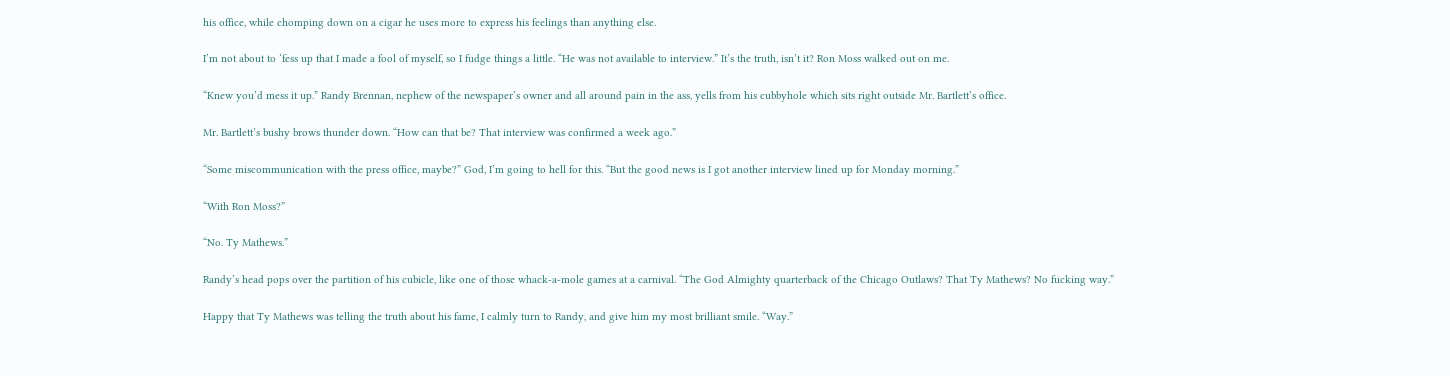his office, while chomping down on a cigar he uses more to express his feelings than anything else.

I’m not about to ‘fess up that I made a fool of myself, so I fudge things a little. “He was not available to interview.” It’s the truth, isn’t it? Ron Moss walked out on me.

“Knew you’d mess it up.” Randy Brennan, nephew of the newspaper’s owner and all around pain in the ass, yells from his cubbyhole which sits right outside Mr. Bartlett’s office.

Mr. Bartlett’s bushy brows thunder down. “How can that be? That interview was confirmed a week ago.”

“Some miscommunication with the press office, maybe?” God, I’m going to hell for this. “But the good news is I got another interview lined up for Monday morning.”

“With Ron Moss?”

“No. Ty Mathews.”

Randy’s head pops over the partition of his cubicle, like one of those whack-a-mole games at a carnival. “The God Almighty quarterback of the Chicago Outlaws? That Ty Mathews? No fucking way.”

Happy that Ty Mathews was telling the truth about his fame, I calmly turn to Randy, and give him my most brilliant smile. “Way.”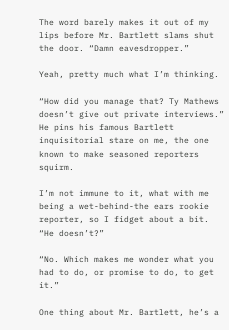The word barely makes it out of my lips before Mr. Bartlett slams shut the door. “Damn eavesdropper.”

Yeah, pretty much what I’m thinking.

“How did you manage that? Ty Mathews doesn’t give out private interviews.” He pins his famous Bartlett inquisitorial stare on me, the one known to make seasoned reporters squirm.

I’m not immune to it, what with me being a wet-behind-the ears rookie reporter, so I fidget about a bit. “He doesn’t?”

“No. Which makes me wonder what you had to do, or promise to do, to get it.”

One thing about Mr. Bartlett, he’s a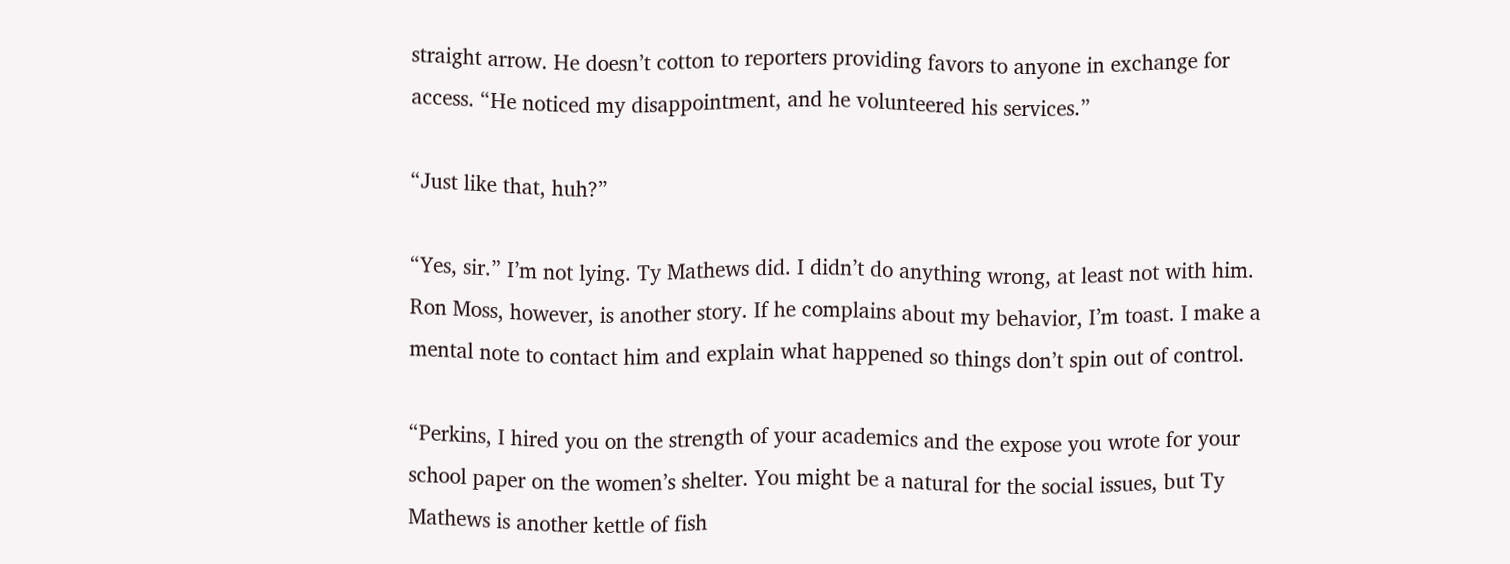straight arrow. He doesn’t cotton to reporters providing favors to anyone in exchange for access. “He noticed my disappointment, and he volunteered his services.”

“Just like that, huh?”

“Yes, sir.” I’m not lying. Ty Mathews did. I didn’t do anything wrong, at least not with him. Ron Moss, however, is another story. If he complains about my behavior, I’m toast. I make a mental note to contact him and explain what happened so things don’t spin out of control.

“Perkins, I hired you on the strength of your academics and the expose you wrote for your school paper on the women’s shelter. You might be a natural for the social issues, but Ty Mathews is another kettle of fish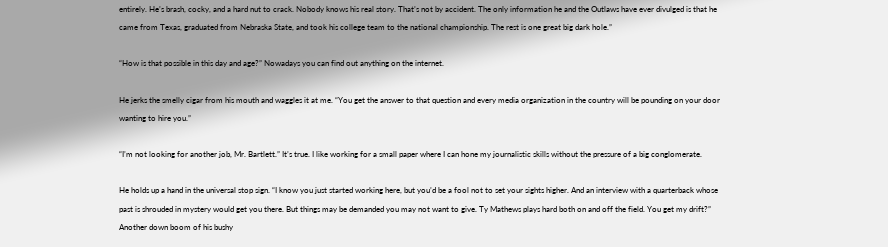entirely. He’s brash, cocky, and a hard nut to crack. Nobody knows his real story. That’s not by accident. The only information he and the Outlaws have ever divulged is that he came from Texas, graduated from Nebraska State, and took his college team to the national championship. The rest is one great big dark hole.”

“How is that possible in this day and age?” Nowadays you can find out anything on the internet.

He jerks the smelly cigar from his mouth and waggles it at me. “You get the answer to that question and every media organization in the country will be pounding on your door wanting to hire you.”

“I’m not looking for another job, Mr. Bartlett.” It’s true. I like working for a small paper where I can hone my journalistic skills without the pressure of a big conglomerate.

He holds up a hand in the universal stop sign. “I know you just started working here, but you’d be a fool not to set your sights higher. And an interview with a quarterback whose past is shrouded in mystery would get you there. But things may be demanded you may not want to give. Ty Mathews plays hard both on and off the field. You get my drift?”  Another down boom of his bushy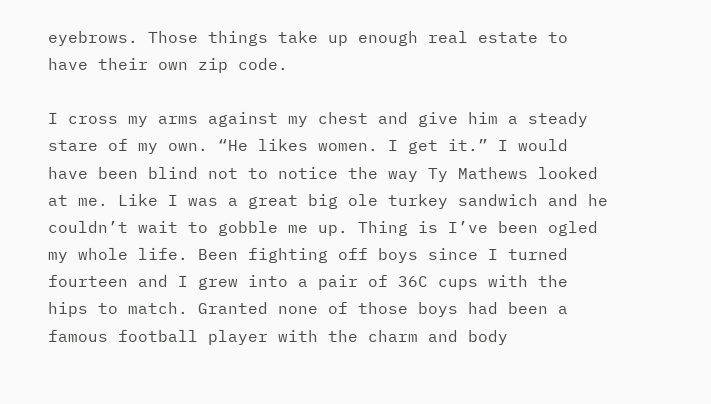eyebrows. Those things take up enough real estate to have their own zip code.

I cross my arms against my chest and give him a steady stare of my own. “He likes women. I get it.” I would have been blind not to notice the way Ty Mathews looked at me. Like I was a great big ole turkey sandwich and he couldn’t wait to gobble me up. Thing is I’ve been ogled my whole life. Been fighting off boys since I turned fourteen and I grew into a pair of 36C cups with the hips to match. Granted none of those boys had been a famous football player with the charm and body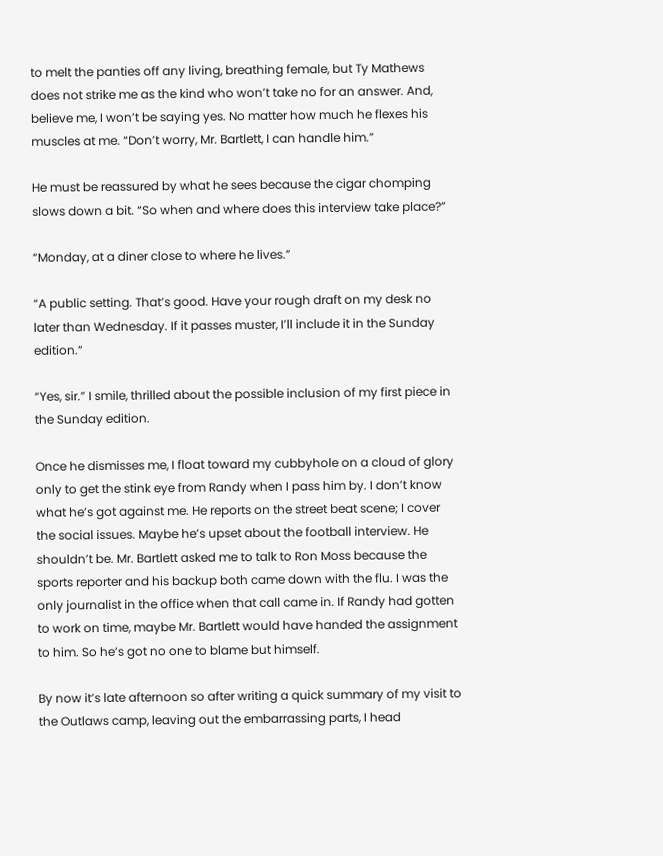to melt the panties off any living, breathing female, but Ty Mathews does not strike me as the kind who won’t take no for an answer. And, believe me, I won’t be saying yes. No matter how much he flexes his muscles at me. “Don’t worry, Mr. Bartlett, I can handle him.”

He must be reassured by what he sees because the cigar chomping slows down a bit. “So when and where does this interview take place?”

“Monday, at a diner close to where he lives.”

“A public setting. That’s good. Have your rough draft on my desk no later than Wednesday. If it passes muster, I’ll include it in the Sunday edition.”

“Yes, sir.” I smile, thrilled about the possible inclusion of my first piece in the Sunday edition.

Once he dismisses me, I float toward my cubbyhole on a cloud of glory only to get the stink eye from Randy when I pass him by. I don’t know what he’s got against me. He reports on the street beat scene; I cover the social issues. Maybe he’s upset about the football interview. He shouldn’t be. Mr. Bartlett asked me to talk to Ron Moss because the sports reporter and his backup both came down with the flu. I was the only journalist in the office when that call came in. If Randy had gotten to work on time, maybe Mr. Bartlett would have handed the assignment to him. So he’s got no one to blame but himself.

By now it’s late afternoon so after writing a quick summary of my visit to the Outlaws camp, leaving out the embarrassing parts, I head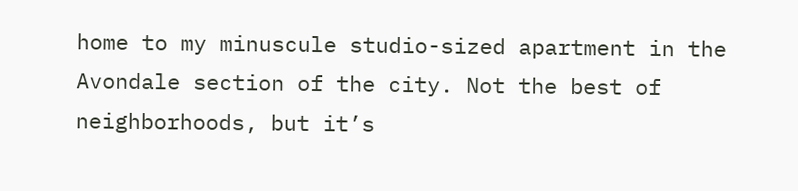home to my minuscule studio-sized apartment in the Avondale section of the city. Not the best of neighborhoods, but it’s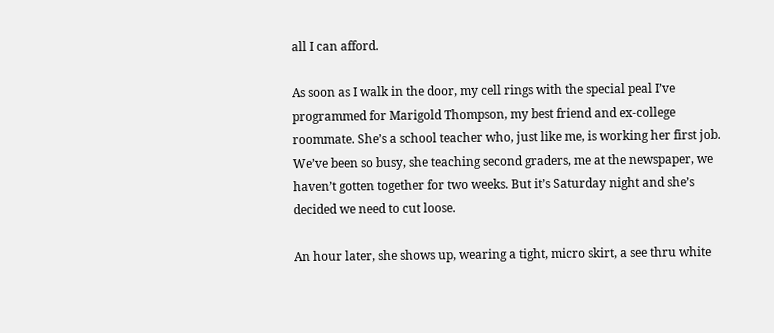all I can afford.

As soon as I walk in the door, my cell rings with the special peal I’ve programmed for Marigold Thompson, my best friend and ex-college roommate. She’s a school teacher who, just like me, is working her first job. We’ve been so busy, she teaching second graders, me at the newspaper, we haven’t gotten together for two weeks. But it’s Saturday night and she’s decided we need to cut loose.

An hour later, she shows up, wearing a tight, micro skirt, a see thru white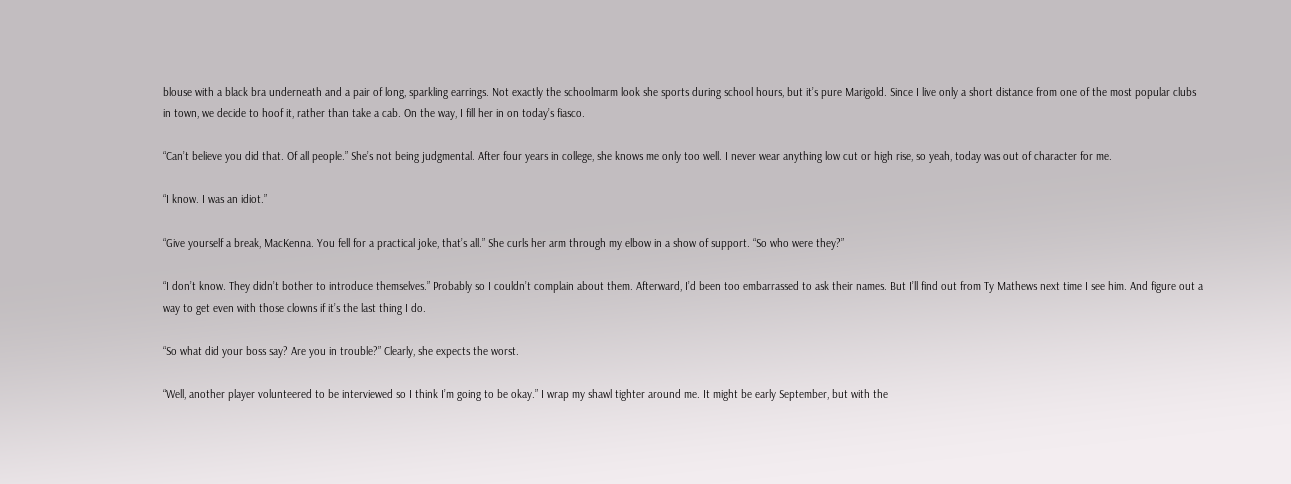blouse with a black bra underneath and a pair of long, sparkling earrings. Not exactly the schoolmarm look she sports during school hours, but it’s pure Marigold. Since I live only a short distance from one of the most popular clubs in town, we decide to hoof it, rather than take a cab. On the way, I fill her in on today’s fiasco.

“Can’t believe you did that. Of all people.” She’s not being judgmental. After four years in college, she knows me only too well. I never wear anything low cut or high rise, so yeah, today was out of character for me.

“I know. I was an idiot.”

“Give yourself a break, MacKenna. You fell for a practical joke, that’s all.” She curls her arm through my elbow in a show of support. “So who were they?”

“I don’t know. They didn’t bother to introduce themselves.” Probably so I couldn’t complain about them. Afterward, I’d been too embarrassed to ask their names. But I’ll find out from Ty Mathews next time I see him. And figure out a way to get even with those clowns if it’s the last thing I do.

“So what did your boss say? Are you in trouble?” Clearly, she expects the worst.

“Well, another player volunteered to be interviewed so I think I’m going to be okay.” I wrap my shawl tighter around me. It might be early September, but with the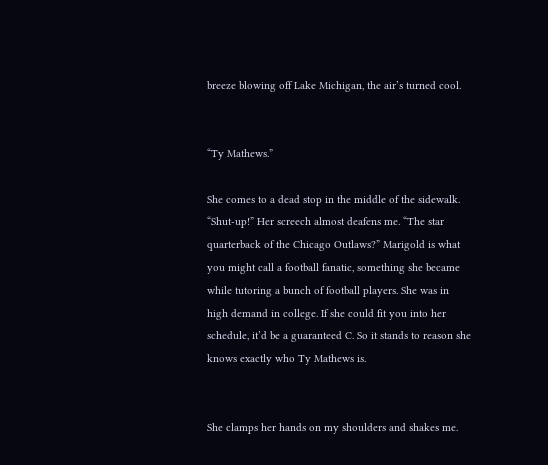breeze blowing off Lake Michigan, the air’s turned cool.


“Ty Mathews.”

She comes to a dead stop in the middle of the sidewalk. “Shut-up!” Her screech almost deafens me. “The star quarterback of the Chicago Outlaws?” Marigold is what you might call a football fanatic, something she became while tutoring a bunch of football players. She was in high demand in college. If she could fit you into her schedule, it’d be a guaranteed C. So it stands to reason she knows exactly who Ty Mathews is.


She clamps her hands on my shoulders and shakes me.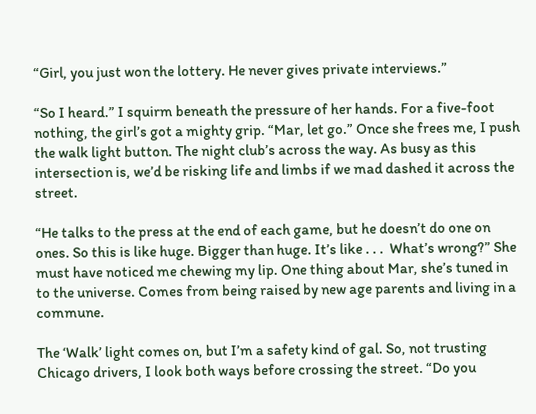“Girl, you just won the lottery. He never gives private interviews.”

“So I heard.” I squirm beneath the pressure of her hands. For a five-foot nothing, the girl’s got a mighty grip. “Mar, let go.” Once she frees me, I push the walk light button. The night club’s across the way. As busy as this intersection is, we’d be risking life and limbs if we mad dashed it across the street.

“He talks to the press at the end of each game, but he doesn’t do one on ones. So this is like huge. Bigger than huge. It’s like . . .  What’s wrong?” She must have noticed me chewing my lip. One thing about Mar, she’s tuned in to the universe. Comes from being raised by new age parents and living in a commune.

The ‘Walk’ light comes on, but I’m a safety kind of gal. So, not trusting Chicago drivers, I look both ways before crossing the street. “Do you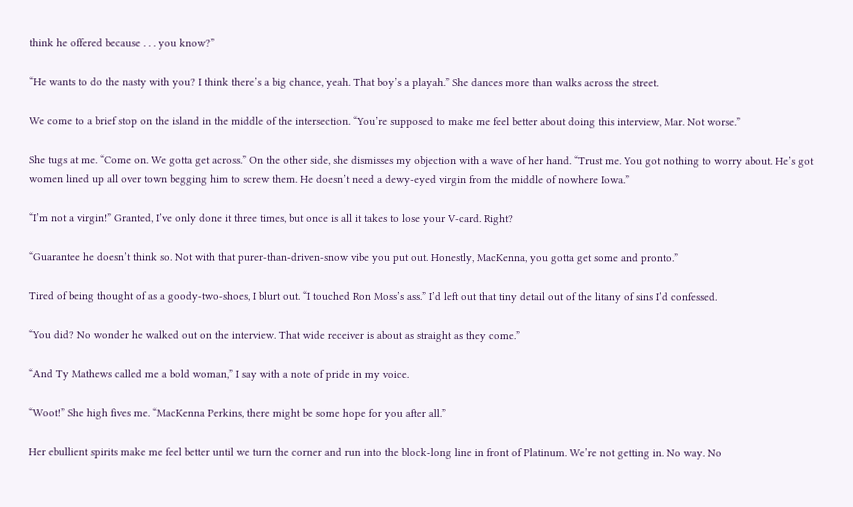think he offered because . . . you know?”

“He wants to do the nasty with you? I think there’s a big chance, yeah. That boy’s a playah.” She dances more than walks across the street.

We come to a brief stop on the island in the middle of the intersection. “You’re supposed to make me feel better about doing this interview, Mar. Not worse.”

She tugs at me. “Come on. We gotta get across.” On the other side, she dismisses my objection with a wave of her hand. “Trust me. You got nothing to worry about. He’s got women lined up all over town begging him to screw them. He doesn’t need a dewy-eyed virgin from the middle of nowhere Iowa.”

“I’m not a virgin!” Granted, I’ve only done it three times, but once is all it takes to lose your V-card. Right?

“Guarantee he doesn’t think so. Not with that purer-than-driven-snow vibe you put out. Honestly, MacKenna, you gotta get some and pronto.”

Tired of being thought of as a goody-two-shoes, I blurt out. “I touched Ron Moss’s ass.” I’d left out that tiny detail out of the litany of sins I’d confessed.

“You did? No wonder he walked out on the interview. That wide receiver is about as straight as they come.”

“And Ty Mathews called me a bold woman,” I say with a note of pride in my voice.

“Woot!” She high fives me. “MacKenna Perkins, there might be some hope for you after all.”

Her ebullient spirits make me feel better until we turn the corner and run into the block-long line in front of Platinum. We’re not getting in. No way. No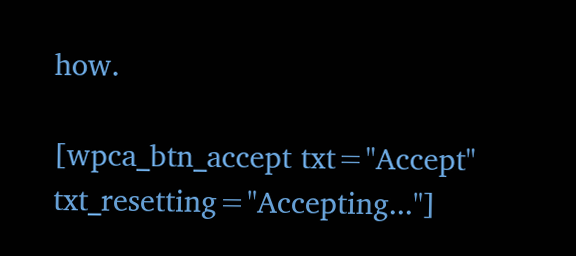how.

[wpca_btn_accept txt="Accept" txt_resetting="Accepting..."]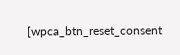[wpca_btn_reset_consent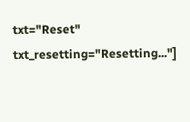txt="Reset" txt_resetting="Resetting..."]